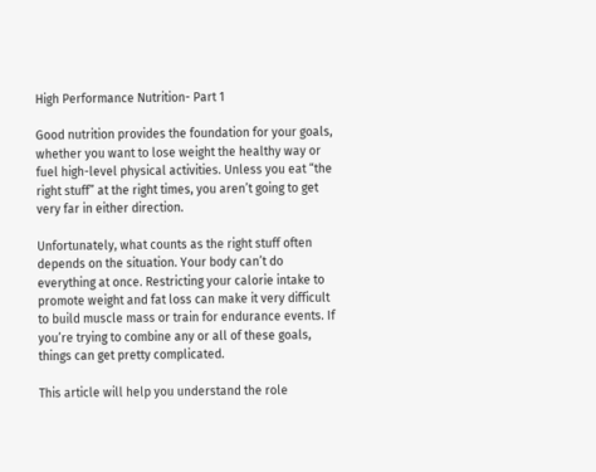High Performance Nutrition- Part 1

Good nutrition provides the foundation for your goals, whether you want to lose weight the healthy way or fuel high-level physical activities. Unless you eat “the right stuff” at the right times, you aren’t going to get very far in either direction.

Unfortunately, what counts as the right stuff often depends on the situation. Your body can’t do everything at once. Restricting your calorie intake to promote weight and fat loss can make it very difficult to build muscle mass or train for endurance events. If you’re trying to combine any or all of these goals, things can get pretty complicated.

This article will help you understand the role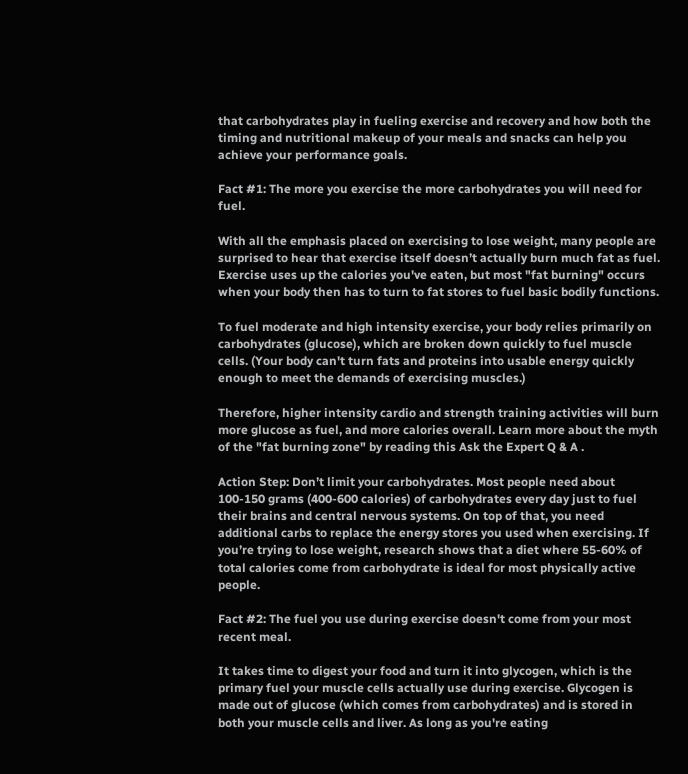that carbohydrates play in fueling exercise and recovery and how both the timing and nutritional makeup of your meals and snacks can help you achieve your performance goals.

Fact #1: The more you exercise the more carbohydrates you will need for fuel.

With all the emphasis placed on exercising to lose weight, many people are surprised to hear that exercise itself doesn’t actually burn much fat as fuel. Exercise uses up the calories you've eaten, but most "fat burning" occurs when your body then has to turn to fat stores to fuel basic bodily functions.

To fuel moderate and high intensity exercise, your body relies primarily on carbohydrates (glucose), which are broken down quickly to fuel muscle cells. (Your body can't turn fats and proteins into usable energy quickly enough to meet the demands of exercising muscles.)

Therefore, higher intensity cardio and strength training activities will burn more glucose as fuel, and more calories overall. Learn more about the myth of the "fat burning zone" by reading this Ask the Expert Q & A .

Action Step: Don’t limit your carbohydrates. Most people need about 100-150 grams (400-600 calories) of carbohydrates every day just to fuel their brains and central nervous systems. On top of that, you need additional carbs to replace the energy stores you used when exercising. If you’re trying to lose weight, research shows that a diet where 55-60% of total calories come from carbohydrate is ideal for most physically active people.

Fact #2: The fuel you use during exercise doesn't come from your most recent meal.

It takes time to digest your food and turn it into glycogen, which is the primary fuel your muscle cells actually use during exercise. Glycogen is made out of glucose (which comes from carbohydrates) and is stored in both your muscle cells and liver. As long as you're eating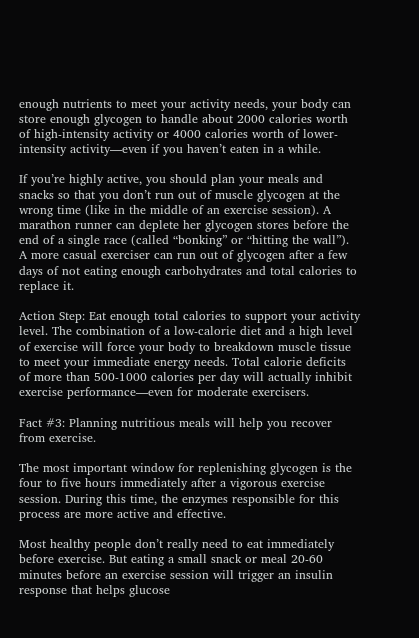enough nutrients to meet your activity needs, your body can store enough glycogen to handle about 2000 calories worth of high-intensity activity or 4000 calories worth of lower-intensity activity—even if you haven’t eaten in a while.

If you’re highly active, you should plan your meals and snacks so that you don’t run out of muscle glycogen at the wrong time (like in the middle of an exercise session). A marathon runner can deplete her glycogen stores before the end of a single race (called “bonking” or “hitting the wall”). A more casual exerciser can run out of glycogen after a few days of not eating enough carbohydrates and total calories to replace it.

Action Step: Eat enough total calories to support your activity level. The combination of a low-calorie diet and a high level of exercise will force your body to breakdown muscle tissue to meet your immediate energy needs. Total calorie deficits of more than 500-1000 calories per day will actually inhibit exercise performance—even for moderate exercisers.

Fact #3: Planning nutritious meals will help you recover from exercise.

The most important window for replenishing glycogen is the four to five hours immediately after a vigorous exercise session. During this time, the enzymes responsible for this process are more active and effective.

Most healthy people don’t really need to eat immediately before exercise. But eating a small snack or meal 20-60 minutes before an exercise session will trigger an insulin response that helps glucose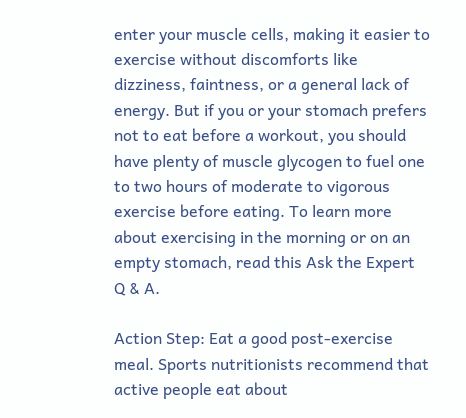enter your muscle cells, making it easier to exercise without discomforts like dizziness, faintness, or a general lack of energy. But if you or your stomach prefers not to eat before a workout, you should have plenty of muscle glycogen to fuel one to two hours of moderate to vigorous exercise before eating. To learn more about exercising in the morning or on an empty stomach, read this Ask the Expert Q & A.

Action Step: Eat a good post-exercise meal. Sports nutritionists recommend that active people eat about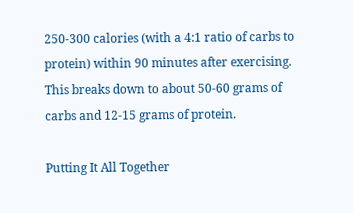250-300 calories (with a 4:1 ratio of carbs to protein) within 90 minutes after exercising. This breaks down to about 50-60 grams of carbs and 12-15 grams of protein.

Putting It All Together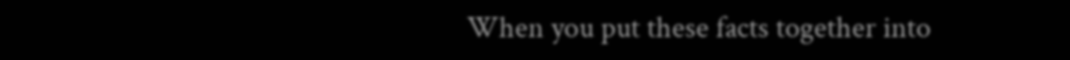When you put these facts together into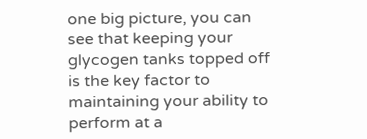one big picture, you can see that keeping your glycogen tanks topped off is the key factor to maintaining your ability to perform at a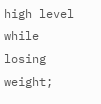high level while losing weight;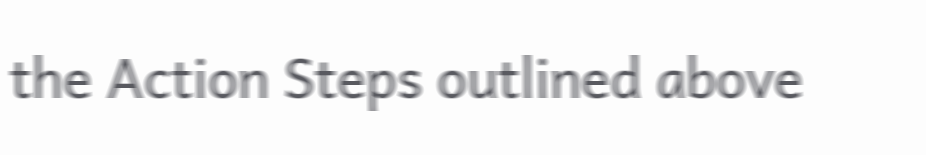the Action Steps outlined above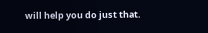will help you do just that.